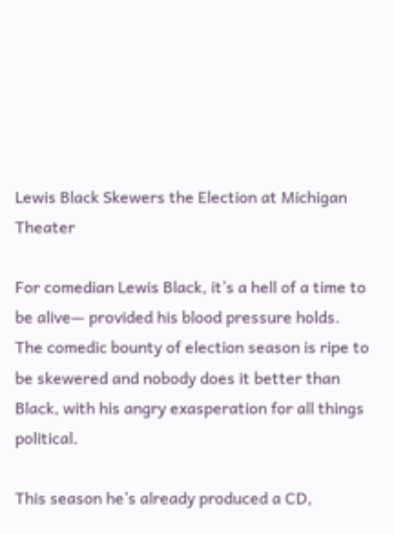Lewis Black Skewers the Election at Michigan Theater

For comedian Lewis Black, it’s a hell of a time to be alive— provided his blood pressure holds. The comedic bounty of election season is ripe to be skewered and nobody does it better than Black, with his angry exasperation for all things political.

This season he’s already produced a CD,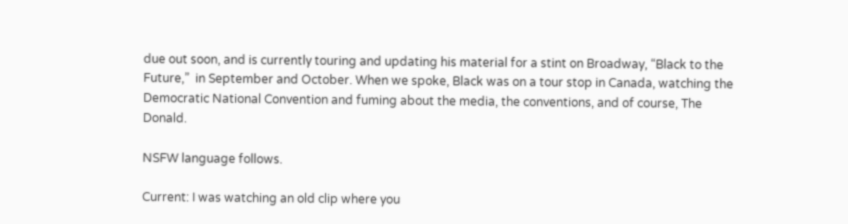due out soon, and is currently touring and updating his material for a stint on Broadway, “Black to the Future,”  in September and October. When we spoke, Black was on a tour stop in Canada, watching the Democratic National Convention and fuming about the media, the conventions, and of course, The Donald.

NSFW language follows.

Current: I was watching an old clip where you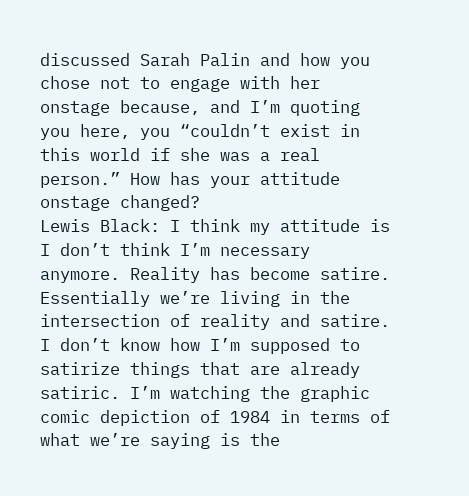discussed Sarah Palin and how you chose not to engage with her onstage because, and I’m quoting you here, you “couldn’t exist in this world if she was a real person.” How has your attitude onstage changed?
Lewis Black: I think my attitude is I don’t think I’m necessary anymore. Reality has become satire. Essentially we’re living in the intersection of reality and satire. I don’t know how I’m supposed to satirize things that are already satiric. I’m watching the graphic comic depiction of 1984 in terms of what we’re saying is the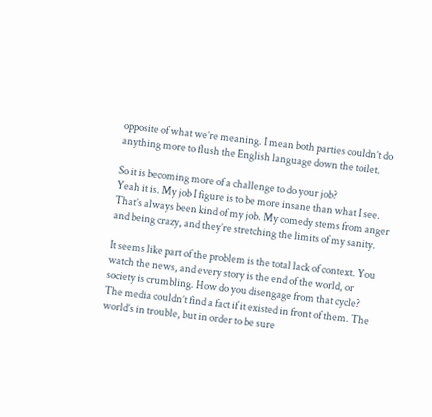opposite of what we’re meaning. I mean both parties couldn’t do anything more to flush the English language down the toilet.

So it is becoming more of a challenge to do your job?
Yeah it is. My job I figure is to be more insane than what I see. That’s always been kind of my job. My comedy stems from anger and being crazy, and they’re stretching the limits of my sanity.

It seems like part of the problem is the total lack of context. You watch the news, and every story is the end of the world, or society is crumbling. How do you disengage from that cycle?
The media couldn’t find a fact if it existed in front of them. The world’s in trouble, but in order to be sure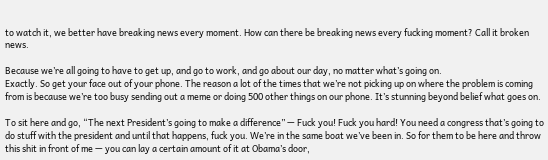to watch it, we better have breaking news every moment. How can there be breaking news every fucking moment? Call it broken news.

Because we’re all going to have to get up, and go to work, and go about our day, no matter what’s going on.
Exactly. So get your face out of your phone. The reason a lot of the times that we’re not picking up on where the problem is coming from is because we’re too busy sending out a meme or doing 500 other things on our phone. It’s stunning beyond belief what goes on.

To sit here and go, “The next President’s going to make a difference” — Fuck you! Fuck you hard! You need a congress that’s going to do stuff with the president and until that happens, fuck you. We’re in the same boat we’ve been in. So for them to be here and throw this shit in front of me — you can lay a certain amount of it at Obama’s door,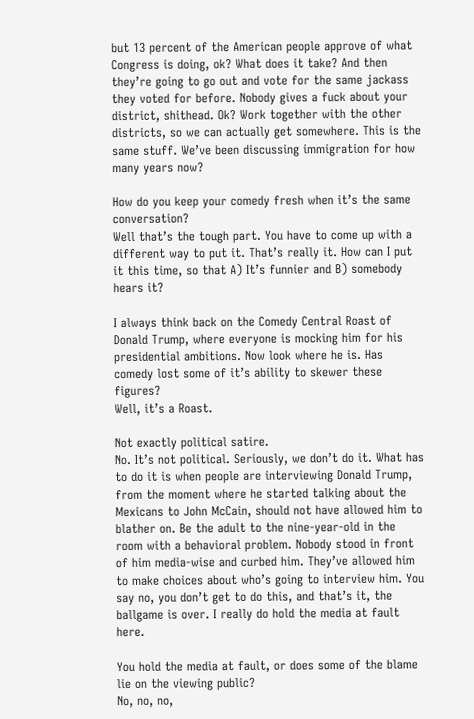but 13 percent of the American people approve of what Congress is doing, ok? What does it take? And then they’re going to go out and vote for the same jackass they voted for before. Nobody gives a fuck about your district, shithead. Ok? Work together with the other districts, so we can actually get somewhere. This is the same stuff. We’ve been discussing immigration for how many years now?

How do you keep your comedy fresh when it’s the same conversation?
Well that’s the tough part. You have to come up with a different way to put it. That’s really it. How can I put it this time, so that A) It’s funnier and B) somebody hears it?

I always think back on the Comedy Central Roast of Donald Trump, where everyone is mocking him for his presidential ambitions. Now look where he is. Has comedy lost some of it’s ability to skewer these figures?
Well, it’s a Roast.

Not exactly political satire.
No. It’s not political. Seriously, we don’t do it. What has to do it is when people are interviewing Donald Trump, from the moment where he started talking about the Mexicans to John McCain, should not have allowed him to blather on. Be the adult to the nine-year-old in the room with a behavioral problem. Nobody stood in front of him media-wise and curbed him. They’ve allowed him to make choices about who’s going to interview him. You say no, you don’t get to do this, and that’s it, the ballgame is over. I really do hold the media at fault here.

You hold the media at fault, or does some of the blame lie on the viewing public?
No, no, no,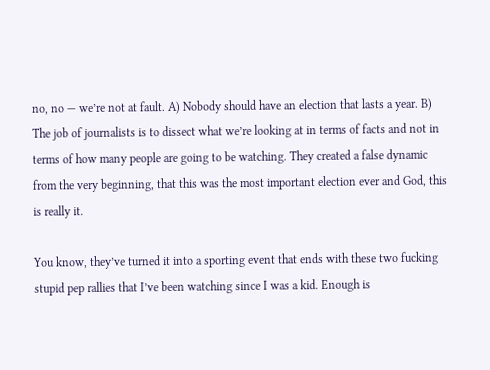no, no — we’re not at fault. A) Nobody should have an election that lasts a year. B) The job of journalists is to dissect what we’re looking at in terms of facts and not in terms of how many people are going to be watching. They created a false dynamic from the very beginning, that this was the most important election ever and God, this is really it.

You know, they’ve turned it into a sporting event that ends with these two fucking stupid pep rallies that I’ve been watching since I was a kid. Enough is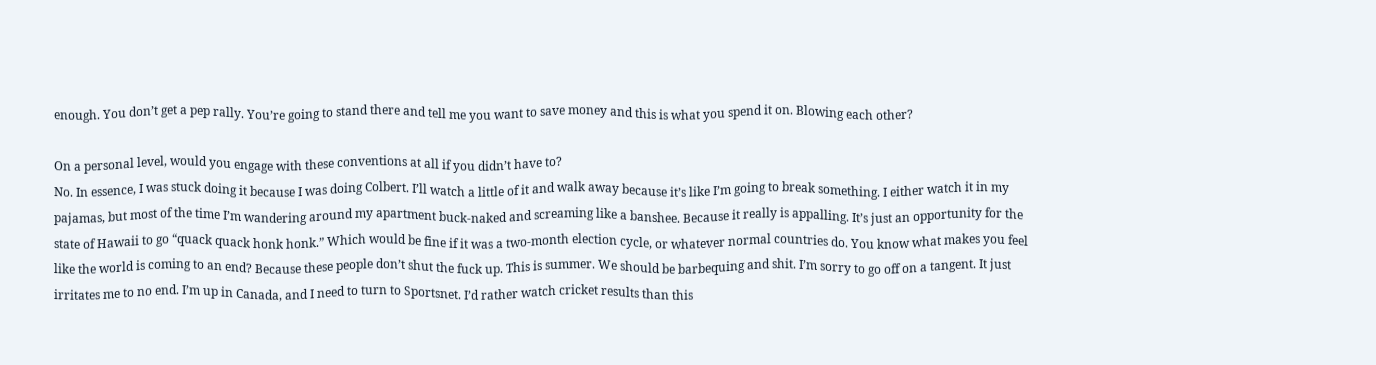enough. You don’t get a pep rally. You’re going to stand there and tell me you want to save money and this is what you spend it on. Blowing each other?

On a personal level, would you engage with these conventions at all if you didn’t have to?
No. In essence, I was stuck doing it because I was doing Colbert. I’ll watch a little of it and walk away because it’s like I’m going to break something. I either watch it in my pajamas, but most of the time I’m wandering around my apartment buck-naked and screaming like a banshee. Because it really is appalling. It’s just an opportunity for the state of Hawaii to go “quack quack honk honk.” Which would be fine if it was a two-month election cycle, or whatever normal countries do. You know what makes you feel like the world is coming to an end? Because these people don’t shut the fuck up. This is summer. We should be barbequing and shit. I’m sorry to go off on a tangent. It just irritates me to no end. I’m up in Canada, and I need to turn to Sportsnet. I’d rather watch cricket results than this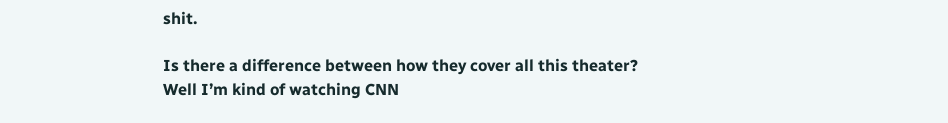shit.

Is there a difference between how they cover all this theater?
Well I’m kind of watching CNN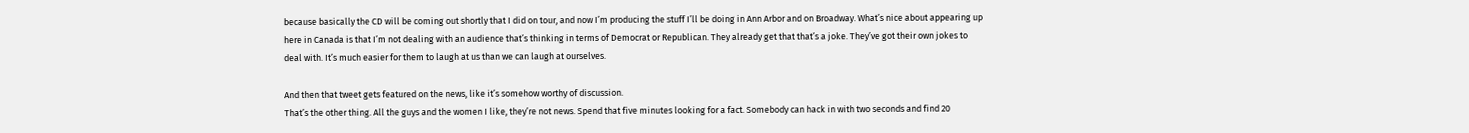because basically the CD will be coming out shortly that I did on tour, and now I’m producing the stuff I’ll be doing in Ann Arbor and on Broadway. What’s nice about appearing up here in Canada is that I’m not dealing with an audience that’s thinking in terms of Democrat or Republican. They already get that that’s a joke. They’ve got their own jokes to deal with. It’s much easier for them to laugh at us than we can laugh at ourselves.

And then that tweet gets featured on the news, like it’s somehow worthy of discussion.
That’s the other thing. All the guys and the women I like, they’re not news. Spend that five minutes looking for a fact. Somebody can hack in with two seconds and find 20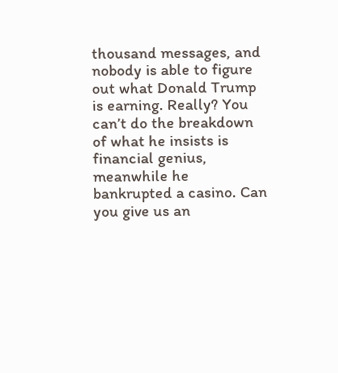thousand messages, and nobody is able to figure out what Donald Trump is earning. Really? You can’t do the breakdown of what he insists is financial genius, meanwhile he bankrupted a casino. Can you give us an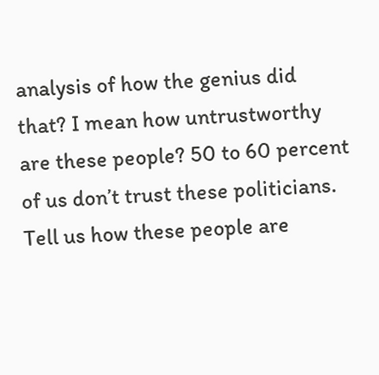analysis of how the genius did that? I mean how untrustworthy are these people? 50 to 60 percent of us don’t trust these politicians. Tell us how these people are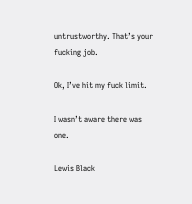untrustworthy. That’s your fucking job.

Ok, I’ve hit my fuck limit.

I wasn’t aware there was one.

Lewis Black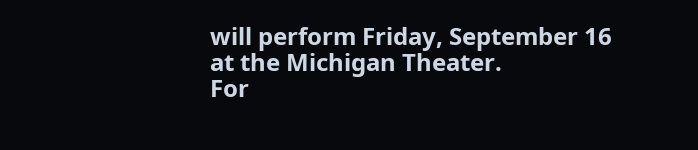will perform Friday, September 16 at the Michigan Theater.
For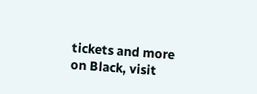tickets and more on Black, visit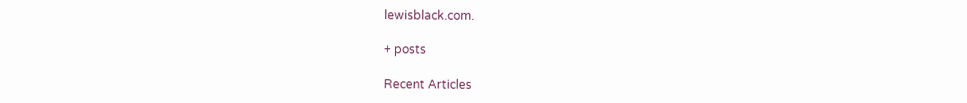lewisblack.com.

+ posts

Recent Articles